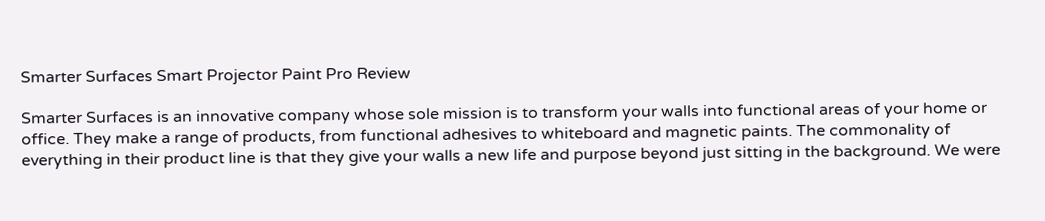Smarter Surfaces Smart Projector Paint Pro Review

Smarter Surfaces is an innovative company whose sole mission is to transform your walls into functional areas of your home or office. They make a range of products, from functional adhesives to whiteboard and magnetic paints. The commonality of everything in their product line is that they give your walls a new life and purpose beyond just sitting in the background. We were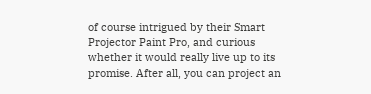of course intrigued by their Smart Projector Paint Pro, and curious whether it would really live up to its promise. After all, you can project an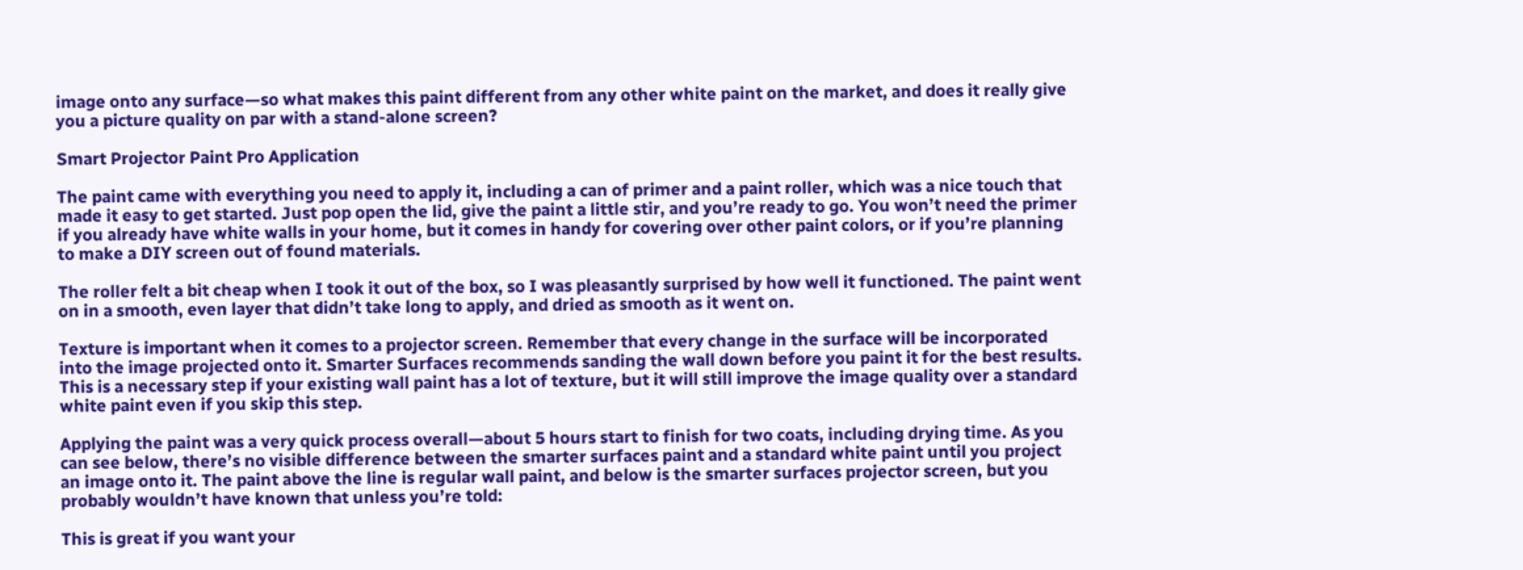image onto any surface—so what makes this paint different from any other white paint on the market, and does it really give you a picture quality on par with a stand-alone screen?

Smart Projector Paint Pro Application

The paint came with everything you need to apply it, including a can of primer and a paint roller, which was a nice touch that made it easy to get started. Just pop open the lid, give the paint a little stir, and you’re ready to go. You won’t need the primer if you already have white walls in your home, but it comes in handy for covering over other paint colors, or if you’re planning to make a DIY screen out of found materials.

The roller felt a bit cheap when I took it out of the box, so I was pleasantly surprised by how well it functioned. The paint went on in a smooth, even layer that didn’t take long to apply, and dried as smooth as it went on.

Texture is important when it comes to a projector screen. Remember that every change in the surface will be incorporated into the image projected onto it. Smarter Surfaces recommends sanding the wall down before you paint it for the best results. This is a necessary step if your existing wall paint has a lot of texture, but it will still improve the image quality over a standard white paint even if you skip this step.

Applying the paint was a very quick process overall—about 5 hours start to finish for two coats, including drying time. As you can see below, there’s no visible difference between the smarter surfaces paint and a standard white paint until you project an image onto it. The paint above the line is regular wall paint, and below is the smarter surfaces projector screen, but you probably wouldn’t have known that unless you’re told:

This is great if you want your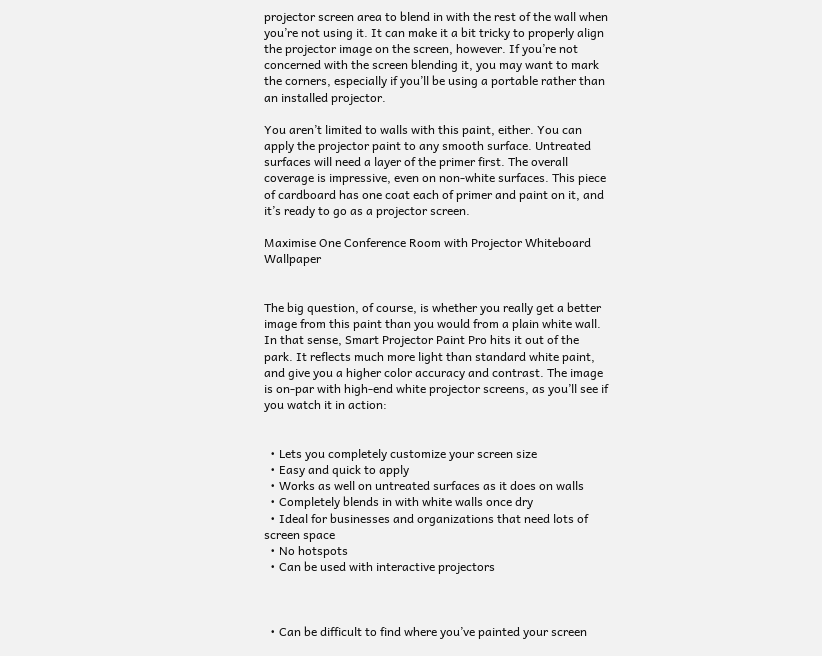projector screen area to blend in with the rest of the wall when you’re not using it. It can make it a bit tricky to properly align the projector image on the screen, however. If you’re not concerned with the screen blending it, you may want to mark the corners, especially if you’ll be using a portable rather than an installed projector.

You aren’t limited to walls with this paint, either. You can apply the projector paint to any smooth surface. Untreated surfaces will need a layer of the primer first. The overall coverage is impressive, even on non-white surfaces. This piece of cardboard has one coat each of primer and paint on it, and it’s ready to go as a projector screen.

Maximise One Conference Room with Projector Whiteboard Wallpaper


The big question, of course, is whether you really get a better image from this paint than you would from a plain white wall. In that sense, Smart Projector Paint Pro hits it out of the park. It reflects much more light than standard white paint, and give you a higher color accuracy and contrast. The image is on-par with high-end white projector screens, as you’ll see if you watch it in action:


  • Lets you completely customize your screen size
  • Easy and quick to apply
  • Works as well on untreated surfaces as it does on walls
  • Completely blends in with white walls once dry
  • Ideal for businesses and organizations that need lots of screen space
  • No hotspots
  • Can be used with interactive projectors



  • Can be difficult to find where you’ve painted your screen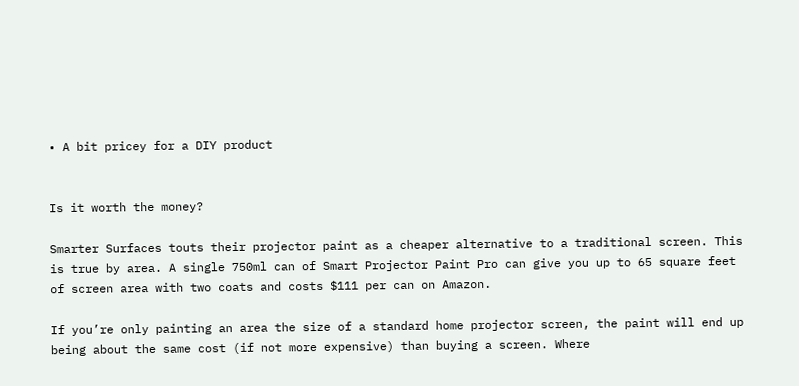• A bit pricey for a DIY product


Is it worth the money?

Smarter Surfaces touts their projector paint as a cheaper alternative to a traditional screen. This is true by area. A single 750ml can of Smart Projector Paint Pro can give you up to 65 square feet of screen area with two coats and costs $111 per can on Amazon.

If you’re only painting an area the size of a standard home projector screen, the paint will end up being about the same cost (if not more expensive) than buying a screen. Where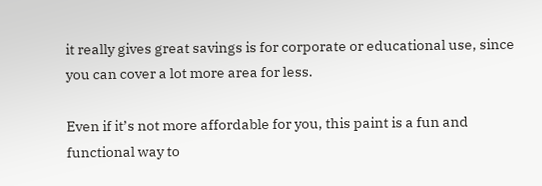it really gives great savings is for corporate or educational use, since you can cover a lot more area for less.

Even if it’s not more affordable for you, this paint is a fun and functional way to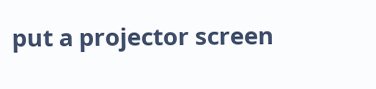put a projector screen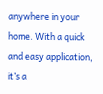anywhere in your home. With a quick and easy application, it’s a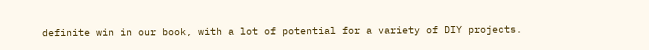definite win in our book, with a lot of potential for a variety of DIY projects.